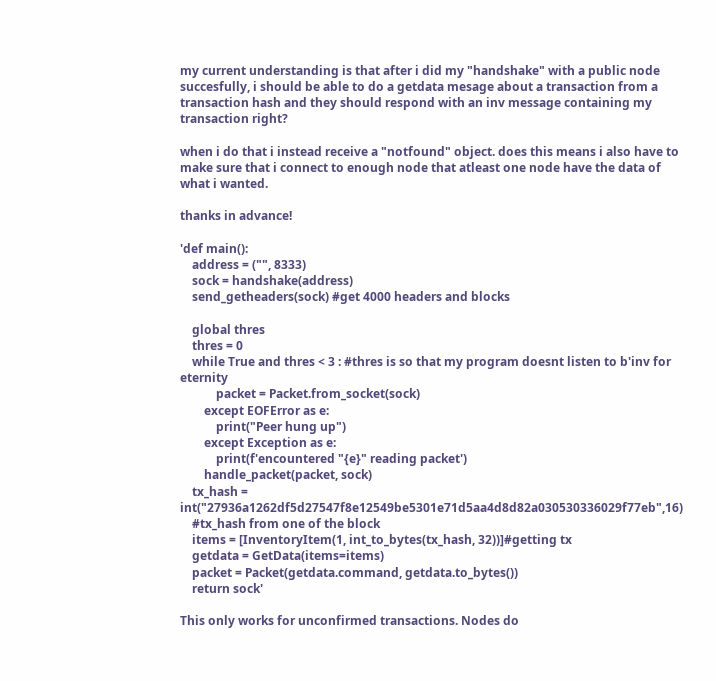my current understanding is that after i did my "handshake" with a public node succesfully, i should be able to do a getdata mesage about a transaction from a transaction hash and they should respond with an inv message containing my transaction right?

when i do that i instead receive a "notfound" object. does this means i also have to make sure that i connect to enough node that atleast one node have the data of what i wanted.

thanks in advance!

'def main():
    address = ("", 8333)
    sock = handshake(address)
    send_getheaders(sock) #get 4000 headers and blocks

    global thres
    thres = 0
    while True and thres < 3 : #thres is so that my program doesnt listen to b'inv for eternity
            packet = Packet.from_socket(sock)
        except EOFError as e:
            print("Peer hung up")
        except Exception as e:
            print(f'encountered "{e}" reading packet')
        handle_packet(packet, sock)
    tx_hash = int("27936a1262df5d27547f8e12549be5301e71d5aa4d8d82a030530336029f77eb",16)
    #tx_hash from one of the block
    items = [InventoryItem(1, int_to_bytes(tx_hash, 32))]#getting tx
    getdata = GetData(items=items)
    packet = Packet(getdata.command, getdata.to_bytes())
    return sock'

This only works for unconfirmed transactions. Nodes do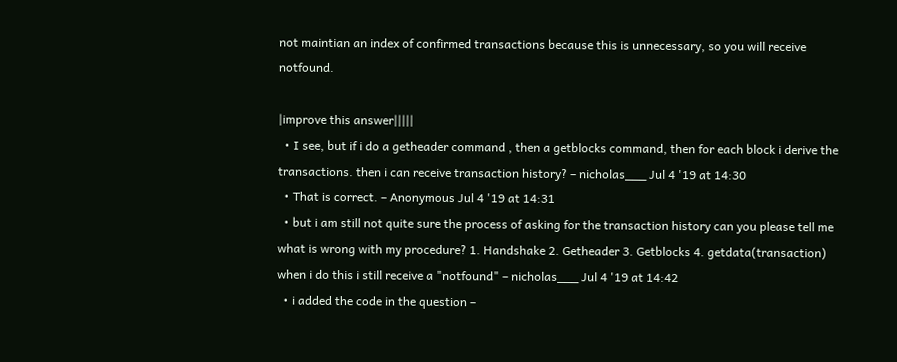not maintian an index of confirmed transactions because this is unnecessary, so you will receive notfound.

|improve this answer|||||
  • I see, but if i do a getheader command , then a getblocks command, then for each block i derive the transactions. then i can receive transaction history? – nicholas___ Jul 4 '19 at 14:30
  • That is correct. – Anonymous Jul 4 '19 at 14:31
  • but i am still not quite sure the process of asking for the transaction history can you please tell me what is wrong with my procedure? 1. Handshake 2. Getheader 3. Getblocks 4. getdata(transaction) when i do this i still receive a "notfound" – nicholas___ Jul 4 '19 at 14:42
  • i added the code in the question –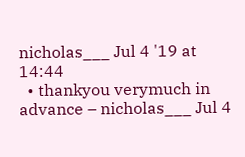nicholas___ Jul 4 '19 at 14:44
  • thankyou verymuch in advance – nicholas___ Jul 4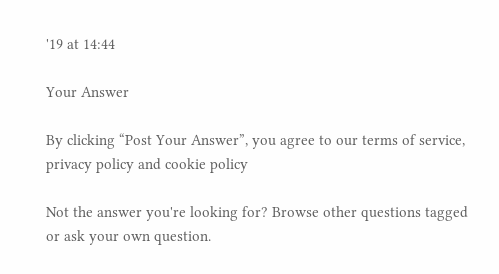'19 at 14:44

Your Answer

By clicking “Post Your Answer”, you agree to our terms of service, privacy policy and cookie policy

Not the answer you're looking for? Browse other questions tagged or ask your own question.